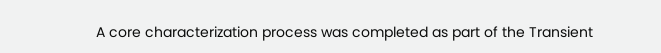A core characterization process was completed as part of the Transient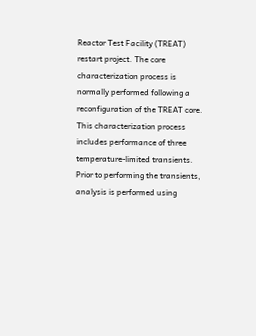Reactor Test Facility (TREAT) restart project. The core characterization process is normally performed following a reconfiguration of the TREAT core. This characterization process includes performance of three temperature-limited transients. Prior to performing the transients, analysis is performed using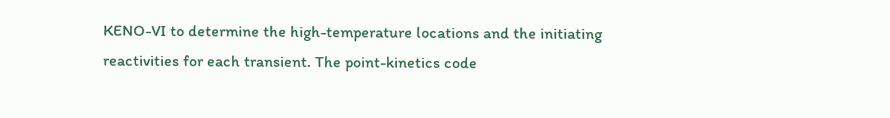KENO-VI to determine the high-temperature locations and the initiating reactivities for each transient. The point-kinetics code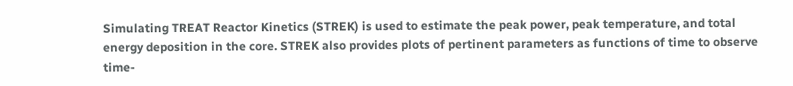Simulating TREAT Reactor Kinetics (STREK) is used to estimate the peak power, peak temperature, and total energy deposition in the core. STREK also provides plots of pertinent parameters as functions of time to observe time-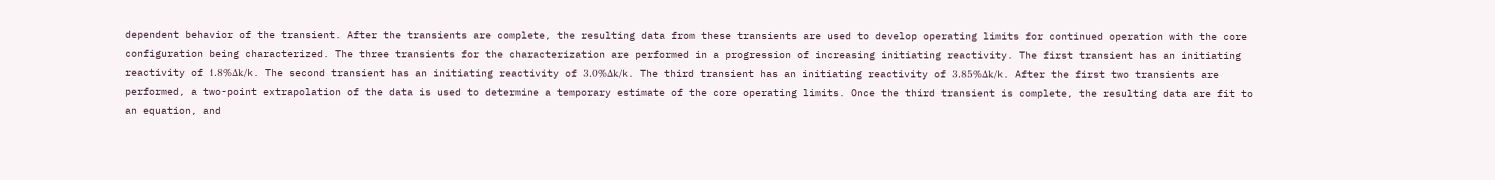dependent behavior of the transient. After the transients are complete, the resulting data from these transients are used to develop operating limits for continued operation with the core configuration being characterized. The three transients for the characterization are performed in a progression of increasing initiating reactivity. The first transient has an initiating reactivity of 1.8%Δk/k. The second transient has an initiating reactivity of 3.0%Δk/k. The third transient has an initiating reactivity of 3.85%Δk/k. After the first two transients are performed, a two-point extrapolation of the data is used to determine a temporary estimate of the core operating limits. Once the third transient is complete, the resulting data are fit to an equation, and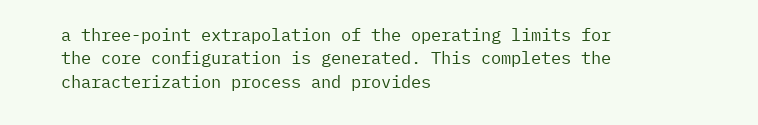a three-point extrapolation of the operating limits for the core configuration is generated. This completes the characterization process and provides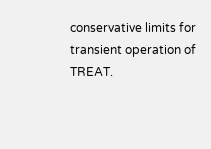conservative limits for transient operation of TREAT.